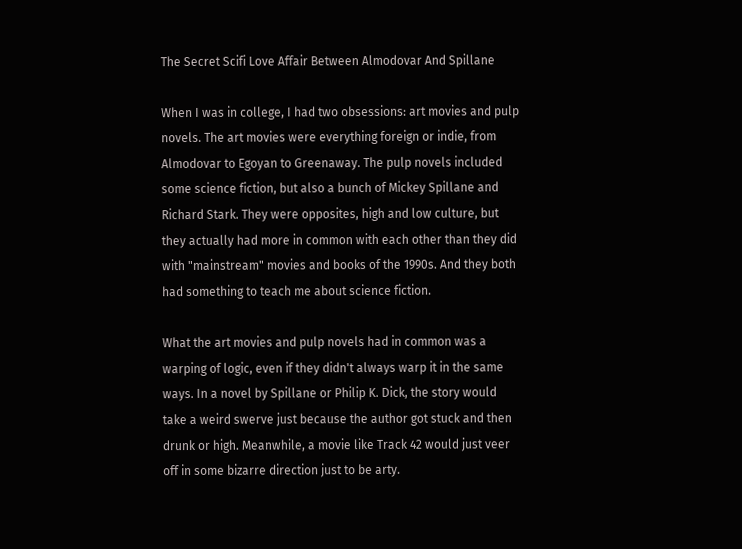The Secret Scifi Love Affair Between Almodovar And Spillane

When I was in college, I had two obsessions: art movies and pulp novels. The art movies were everything foreign or indie, from Almodovar to Egoyan to Greenaway. The pulp novels included some science fiction, but also a bunch of Mickey Spillane and Richard Stark. They were opposites, high and low culture, but they actually had more in common with each other than they did with "mainstream" movies and books of the 1990s. And they both had something to teach me about science fiction.

What the art movies and pulp novels had in common was a warping of logic, even if they didn't always warp it in the same ways. In a novel by Spillane or Philip K. Dick, the story would take a weird swerve just because the author got stuck and then drunk or high. Meanwhile, a movie like Track 42 would just veer off in some bizarre direction just to be arty.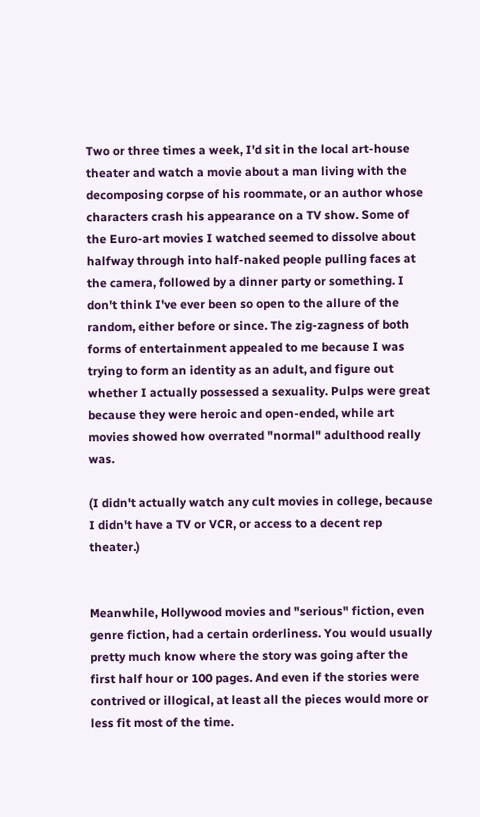Two or three times a week, I'd sit in the local art-house theater and watch a movie about a man living with the decomposing corpse of his roommate, or an author whose characters crash his appearance on a TV show. Some of the Euro-art movies I watched seemed to dissolve about halfway through into half-naked people pulling faces at the camera, followed by a dinner party or something. I don't think I've ever been so open to the allure of the random, either before or since. The zig-zagness of both forms of entertainment appealed to me because I was trying to form an identity as an adult, and figure out whether I actually possessed a sexuality. Pulps were great because they were heroic and open-ended, while art movies showed how overrated "normal" adulthood really was.

(I didn't actually watch any cult movies in college, because I didn't have a TV or VCR, or access to a decent rep theater.)


Meanwhile, Hollywood movies and "serious" fiction, even genre fiction, had a certain orderliness. You would usually pretty much know where the story was going after the first half hour or 100 pages. And even if the stories were contrived or illogical, at least all the pieces would more or less fit most of the time.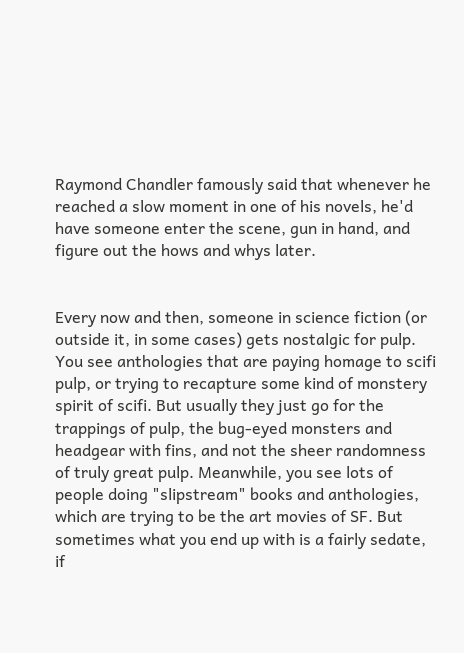Raymond Chandler famously said that whenever he reached a slow moment in one of his novels, he'd have someone enter the scene, gun in hand, and figure out the hows and whys later.


Every now and then, someone in science fiction (or outside it, in some cases) gets nostalgic for pulp. You see anthologies that are paying homage to scifi pulp, or trying to recapture some kind of monstery spirit of scifi. But usually they just go for the trappings of pulp, the bug-eyed monsters and headgear with fins, and not the sheer randomness of truly great pulp. Meanwhile, you see lots of people doing "slipstream" books and anthologies, which are trying to be the art movies of SF. But sometimes what you end up with is a fairly sedate, if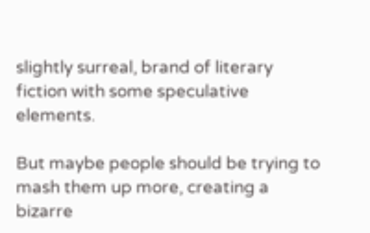slightly surreal, brand of literary fiction with some speculative elements.

But maybe people should be trying to mash them up more, creating a bizarre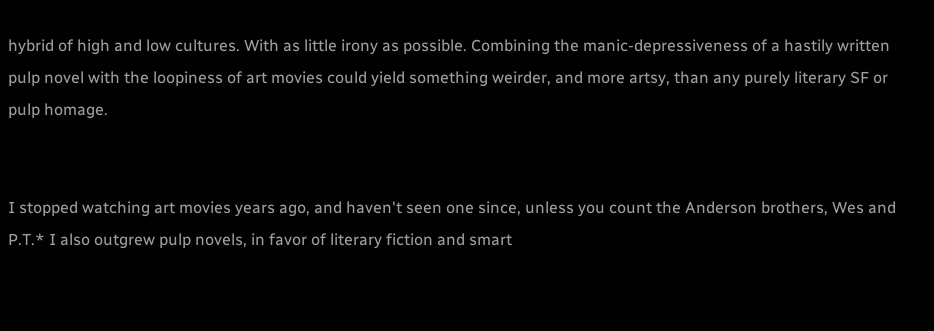hybrid of high and low cultures. With as little irony as possible. Combining the manic-depressiveness of a hastily written pulp novel with the loopiness of art movies could yield something weirder, and more artsy, than any purely literary SF or pulp homage.


I stopped watching art movies years ago, and haven't seen one since, unless you count the Anderson brothers, Wes and P.T.* I also outgrew pulp novels, in favor of literary fiction and smart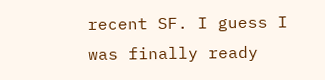recent SF. I guess I was finally ready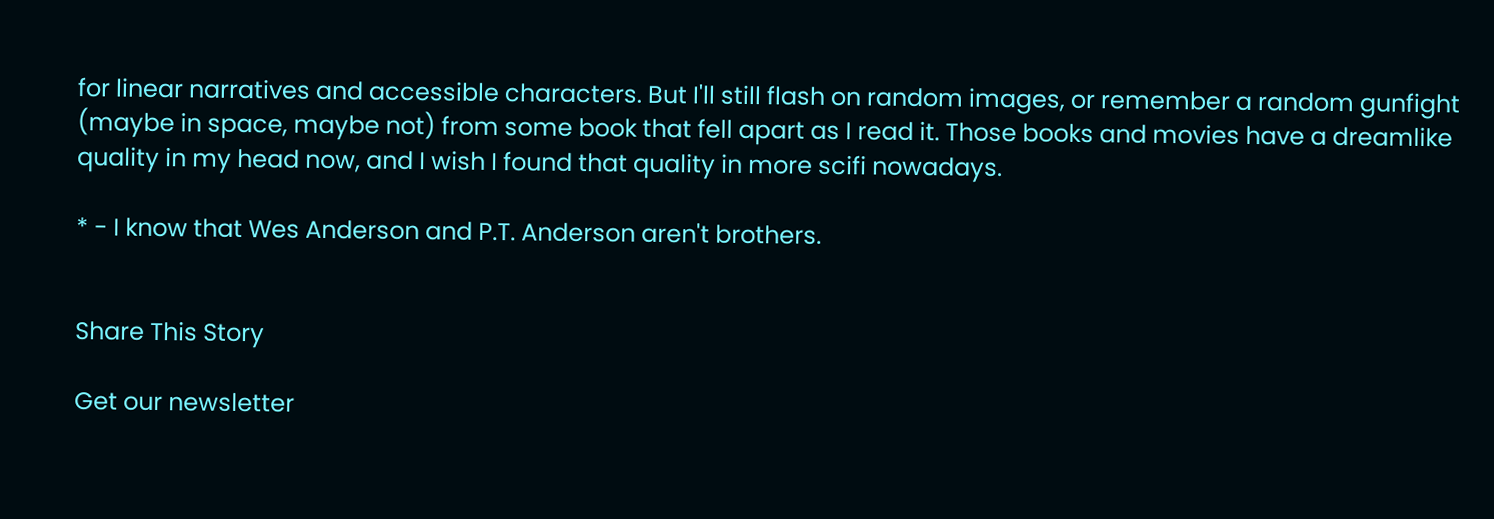for linear narratives and accessible characters. But I'll still flash on random images, or remember a random gunfight (maybe in space, maybe not) from some book that fell apart as I read it. Those books and movies have a dreamlike quality in my head now, and I wish I found that quality in more scifi nowadays.

* - I know that Wes Anderson and P.T. Anderson aren't brothers.


Share This Story

Get our newsletter